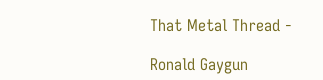That Metal Thread -

Ronald Gaygun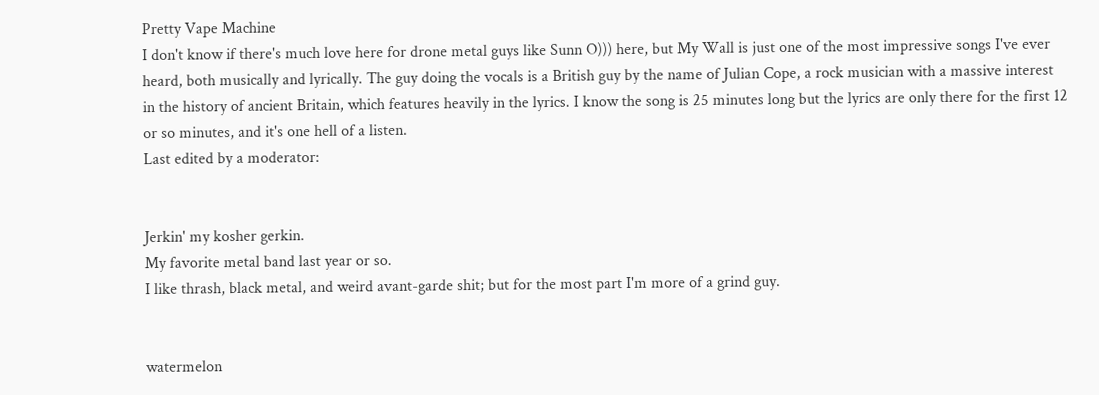Pretty Vape Machine
I don't know if there's much love here for drone metal guys like Sunn O))) here, but My Wall is just one of the most impressive songs I've ever heard, both musically and lyrically. The guy doing the vocals is a British guy by the name of Julian Cope, a rock musician with a massive interest in the history of ancient Britain, which features heavily in the lyrics. I know the song is 25 minutes long but the lyrics are only there for the first 12 or so minutes, and it's one hell of a listen.
Last edited by a moderator:


Jerkin' my kosher gerkin.
My favorite metal band last year or so.
I like thrash, black metal, and weird avant-garde shit; but for the most part I'm more of a grind guy.


watermelon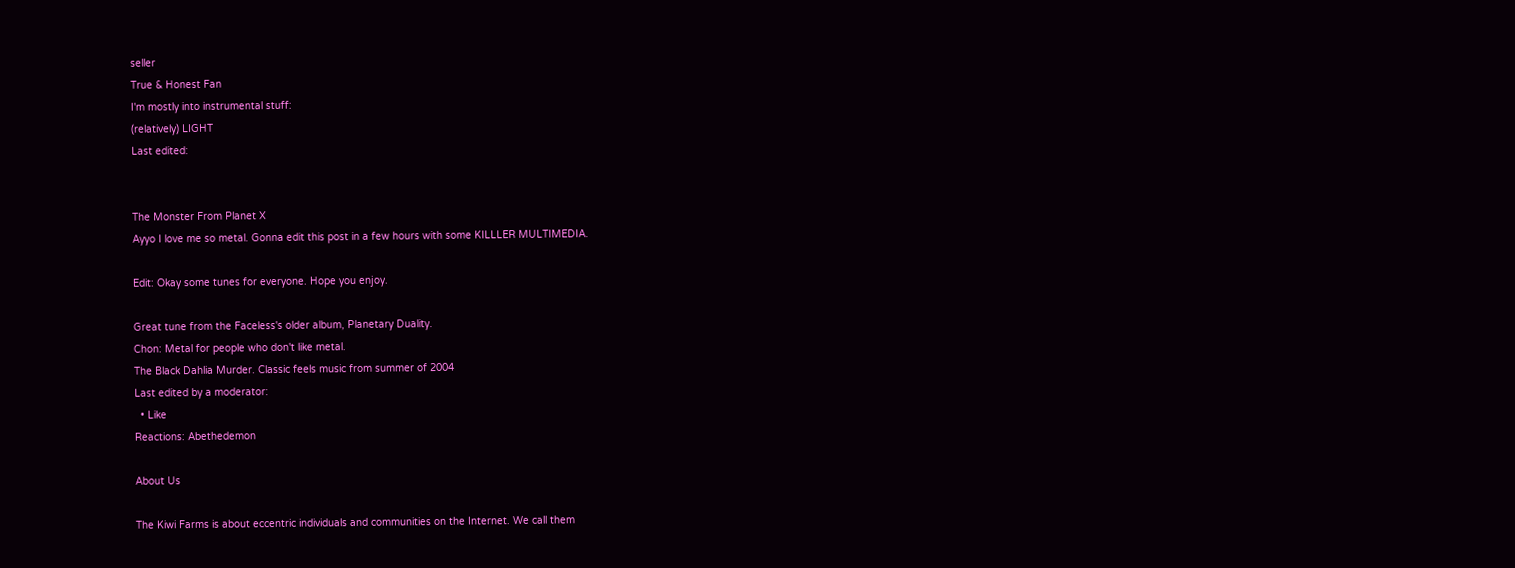seller
True & Honest Fan
I'm mostly into instrumental stuff:
(relatively) LIGHT
Last edited:


The Monster From Planet X
Ayyo I love me so metal. Gonna edit this post in a few hours with some KILLLER MULTIMEDIA.

Edit: Okay some tunes for everyone. Hope you enjoy.

Great tune from the Faceless's older album, Planetary Duality.
Chon: Metal for people who don't like metal.
The Black Dahlia Murder. Classic feels music from summer of 2004
Last edited by a moderator:
  • Like
Reactions: Abethedemon

About Us

The Kiwi Farms is about eccentric individuals and communities on the Internet. We call them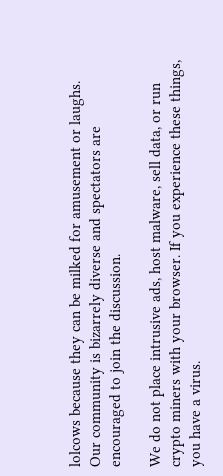lolcows because they can be milked for amusement or laughs. Our community is bizarrely diverse and spectators are encouraged to join the discussion.

We do not place intrusive ads, host malware, sell data, or run crypto miners with your browser. If you experience these things, you have a virus.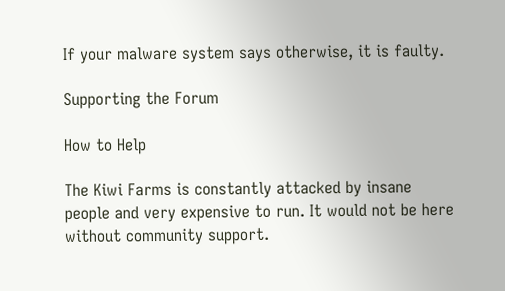If your malware system says otherwise, it is faulty.

Supporting the Forum

How to Help

The Kiwi Farms is constantly attacked by insane people and very expensive to run. It would not be here without community support.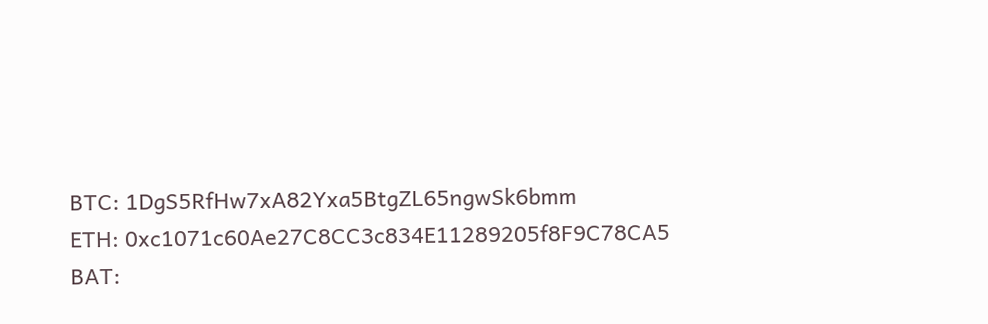BTC: 1DgS5RfHw7xA82Yxa5BtgZL65ngwSk6bmm
ETH: 0xc1071c60Ae27C8CC3c834E11289205f8F9C78CA5
BAT: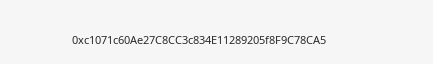0xc1071c60Ae27C8CC3c834E11289205f8F9C78CA5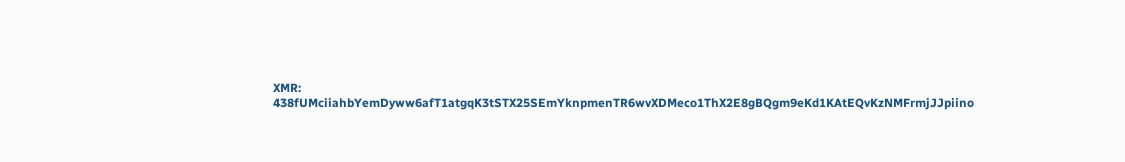XMR: 438fUMciiahbYemDyww6afT1atgqK3tSTX25SEmYknpmenTR6wvXDMeco1ThX2E8gBQgm9eKd1KAtEQvKzNMFrmjJJpiino